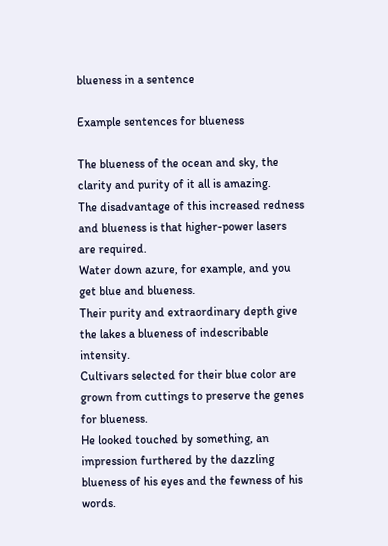blueness in a sentence

Example sentences for blueness

The blueness of the ocean and sky, the clarity and purity of it all is amazing.
The disadvantage of this increased redness and blueness is that higher-power lasers are required.
Water down azure, for example, and you get blue and blueness.
Their purity and extraordinary depth give the lakes a blueness of indescribable intensity.
Cultivars selected for their blue color are grown from cuttings to preserve the genes for blueness.
He looked touched by something, an impression furthered by the dazzling blueness of his eyes and the fewness of his words.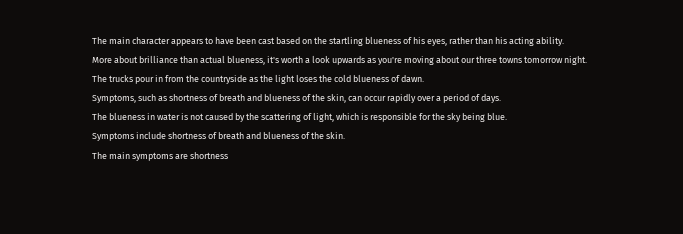The main character appears to have been cast based on the startling blueness of his eyes, rather than his acting ability.
More about brilliance than actual blueness, it's worth a look upwards as you're moving about our three towns tomorrow night.
The trucks pour in from the countryside as the light loses the cold blueness of dawn.
Symptoms, such as shortness of breath and blueness of the skin, can occur rapidly over a period of days.
The blueness in water is not caused by the scattering of light, which is responsible for the sky being blue.
Symptoms include shortness of breath and blueness of the skin.
The main symptoms are shortness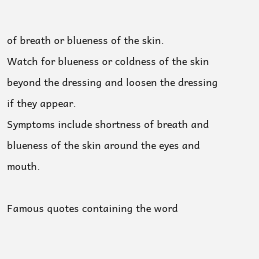of breath or blueness of the skin.
Watch for blueness or coldness of the skin beyond the dressing and loosen the dressing if they appear.
Symptoms include shortness of breath and blueness of the skin around the eyes and mouth.

Famous quotes containing the word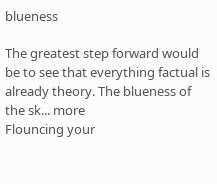blueness

The greatest step forward would be to see that everything factual is already theory. The blueness of the sk... more
Flouncing your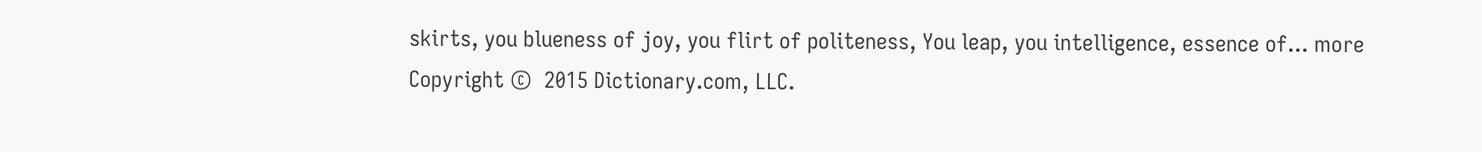skirts, you blueness of joy, you flirt of politeness, You leap, you intelligence, essence of... more
Copyright ©  2015 Dictionary.com, LLC.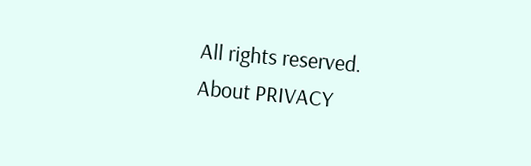All rights reserved.
About PRIVACY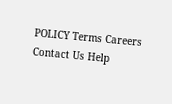POLICY Terms Careers Contact Us Help